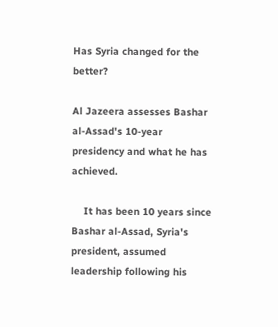Has Syria changed for the better?

Al Jazeera assesses Bashar al-Assad's 10-year presidency and what he has achieved.

    It has been 10 years since Bashar al-Assad, Syria's president, assumed leadership following his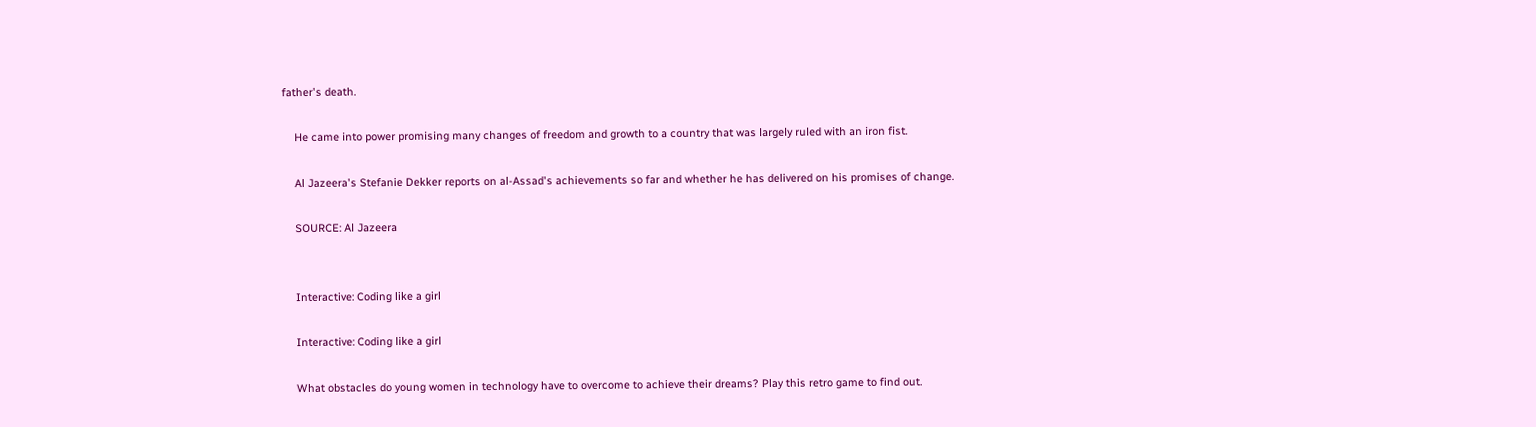father's death.

    He came into power promising many changes of freedom and growth to a country that was largely ruled with an iron fist.

    Al Jazeera's Stefanie Dekker reports on al-Assad's achievements so far and whether he has delivered on his promises of change.

    SOURCE: Al Jazeera


    Interactive: Coding like a girl

    Interactive: Coding like a girl

    What obstacles do young women in technology have to overcome to achieve their dreams? Play this retro game to find out.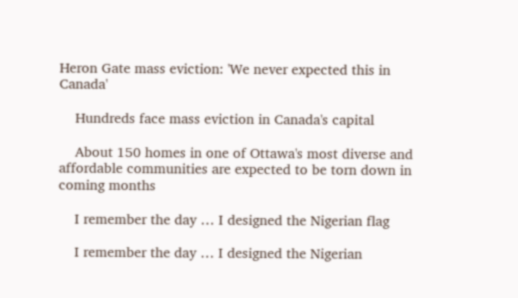Heron Gate mass eviction: 'We never expected this in Canada'

    Hundreds face mass eviction in Canada's capital

    About 150 homes in one of Ottawa's most diverse and affordable communities are expected to be torn down in coming months

    I remember the day … I designed the Nigerian flag

    I remember the day … I designed the Nigerian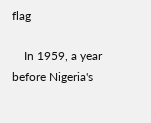flag

    In 1959, a year before Nigeria's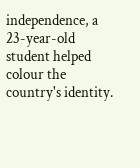independence, a 23-year-old student helped colour the country's identity.